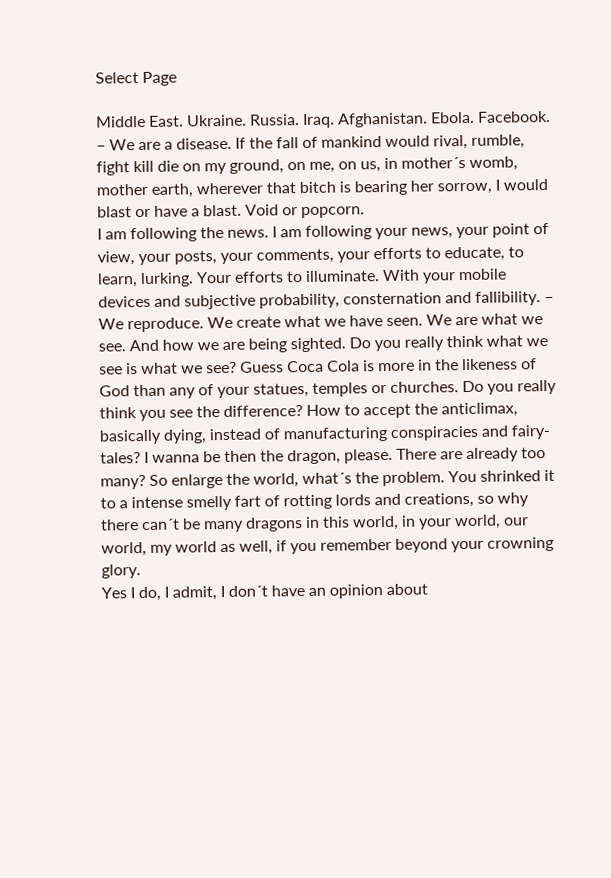Select Page

Middle East. Ukraine. Russia. Iraq. Afghanistan. Ebola. Facebook. – We are a disease. If the fall of mankind would rival, rumble, fight kill die on my ground, on me, on us, in mother´s womb, mother earth, wherever that bitch is bearing her sorrow, I would blast or have a blast. Void or popcorn.
I am following the news. I am following your news, your point of view, your posts, your comments, your efforts to educate, to learn, lurking. Your efforts to illuminate. With your mobile devices and subjective probability, consternation and fallibility. – We reproduce. We create what we have seen. We are what we see. And how we are being sighted. Do you really think what we see is what we see? Guess Coca Cola is more in the likeness of God than any of your statues, temples or churches. Do you really think you see the difference? How to accept the anticlimax, basically dying, instead of manufacturing conspiracies and fairy-tales? I wanna be then the dragon, please. There are already too many? So enlarge the world, what´s the problem. You shrinked it to a intense smelly fart of rotting lords and creations, so why there can´t be many dragons in this world, in your world, our world, my world as well, if you remember beyond your crowning glory.
Yes I do, I admit, I don´t have an opinion about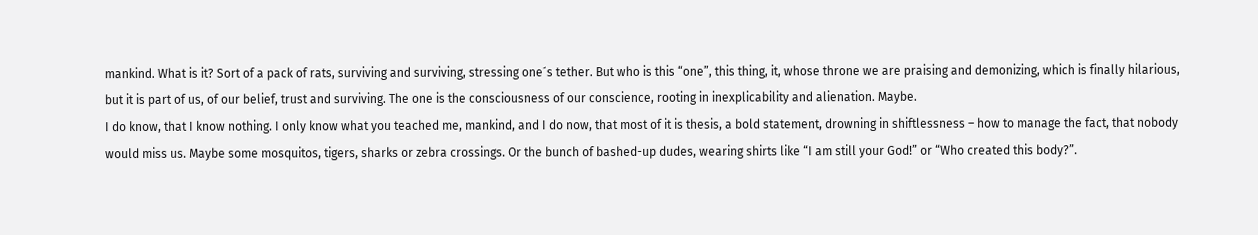mankind. What is it? Sort of a pack of rats, surviving and surviving, stressing one´s tether. But who is this “one”, this thing, it, whose throne we are praising and demonizing, which is finally hilarious, but it is part of us, of our belief, trust and surviving. The one is the consciousness of our conscience, rooting in inexplicability and alienation. Maybe.
I do know, that I know nothing. I only know what you teached me, mankind, and I do now, that most of it is thesis, a bold statement, drowning in shiftlessness – how to manage the fact, that nobody would miss us. Maybe some mosquitos, tigers, sharks or zebra crossings. Or the bunch of bashed-up dudes, wearing shirts like “I am still your God!” or “Who created this body?”.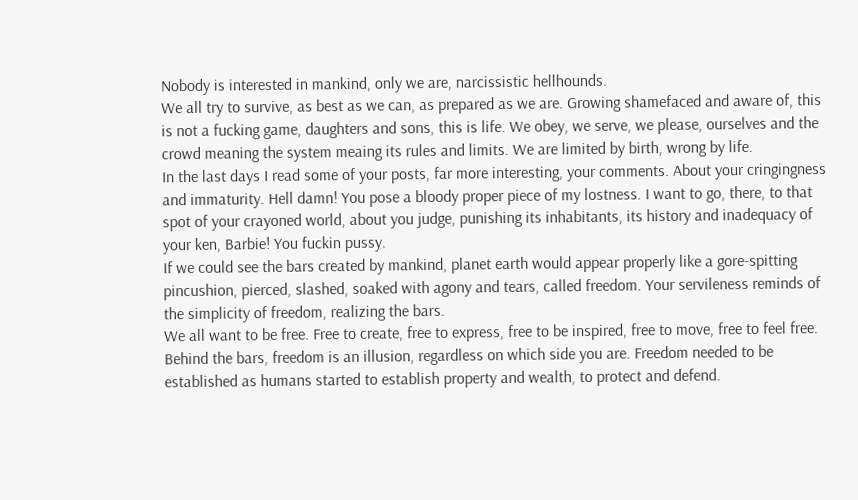Nobody is interested in mankind, only we are, narcissistic hellhounds.
We all try to survive, as best as we can, as prepared as we are. Growing shamefaced and aware of, this is not a fucking game, daughters and sons, this is life. We obey, we serve, we please, ourselves and the crowd meaning the system meaing its rules and limits. We are limited by birth, wrong by life.
In the last days I read some of your posts, far more interesting, your comments. About your cringingness and immaturity. Hell damn! You pose a bloody proper piece of my lostness. I want to go, there, to that spot of your crayoned world, about you judge, punishing its inhabitants, its history and inadequacy of your ken, Barbie! You fuckin pussy.
If we could see the bars created by mankind, planet earth would appear properly like a gore-spitting pincushion, pierced, slashed, soaked with agony and tears, called freedom. Your servileness reminds of the simplicity of freedom, realizing the bars.
We all want to be free. Free to create, free to express, free to be inspired, free to move, free to feel free. Behind the bars, freedom is an illusion, regardless on which side you are. Freedom needed to be established as humans started to establish property and wealth, to protect and defend.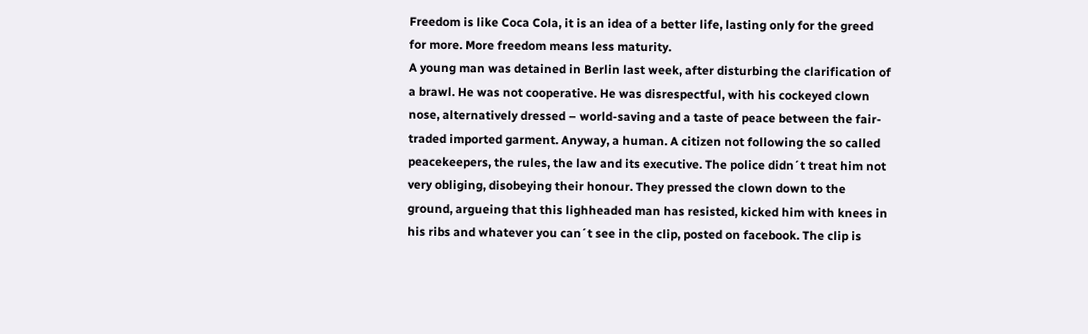Freedom is like Coca Cola, it is an idea of a better life, lasting only for the greed for more. More freedom means less maturity.
A young man was detained in Berlin last week, after disturbing the clarification of a brawl. He was not cooperative. He was disrespectful, with his cockeyed clown nose, alternatively dressed – world-saving and a taste of peace between the fair-traded imported garment. Anyway, a human. A citizen not following the so called peacekeepers, the rules, the law and its executive. The police didn´t treat him not very obliging, disobeying their honour. They pressed the clown down to the ground, argueing that this lighheaded man has resisted, kicked him with knees in his ribs and whatever you can´t see in the clip, posted on facebook. The clip is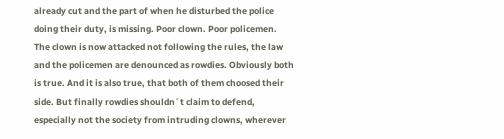already cut and the part of when he disturbed the police doing their duty, is missing. Poor clown. Poor policemen. The clown is now attacked not following the rules, the law and the policemen are denounced as rowdies. Obviously both is true. And it is also true, that both of them choosed their side. But finally rowdies shouldn´t claim to defend, especially not the society from intruding clowns, wherever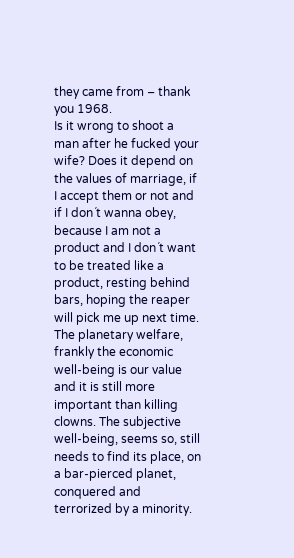they came from – thank you 1968.
Is it wrong to shoot a man after he fucked your wife? Does it depend on the values of marriage, if I accept them or not and if I don´t wanna obey, because I am not a product and I don´t want to be treated like a product, resting behind bars, hoping the reaper will pick me up next time. The planetary welfare, frankly the economic well-being is our value and it is still more important than killing clowns. The subjective well-being, seems so, still needs to find its place, on a bar-pierced planet, conquered and terrorized by a minority.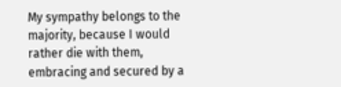My sympathy belongs to the majority, because I would rather die with them, embracing and secured by a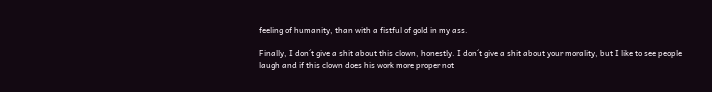feeling of humanity, than with a fistful of gold in my ass.

Finally, I don´t give a shit about this clown, honestly. I don´t give a shit about your morality, but I like to see people laugh and if this clown does his work more proper not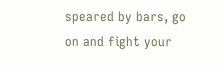speared by bars, go on and fight your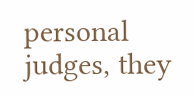personal judges, they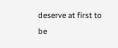deserve at first to be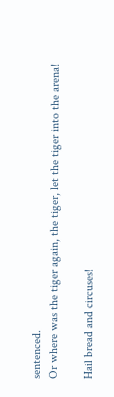sentenced.
Or where was the tiger again, the tiger, let the tiger into the arena!

Hail bread and circuses!